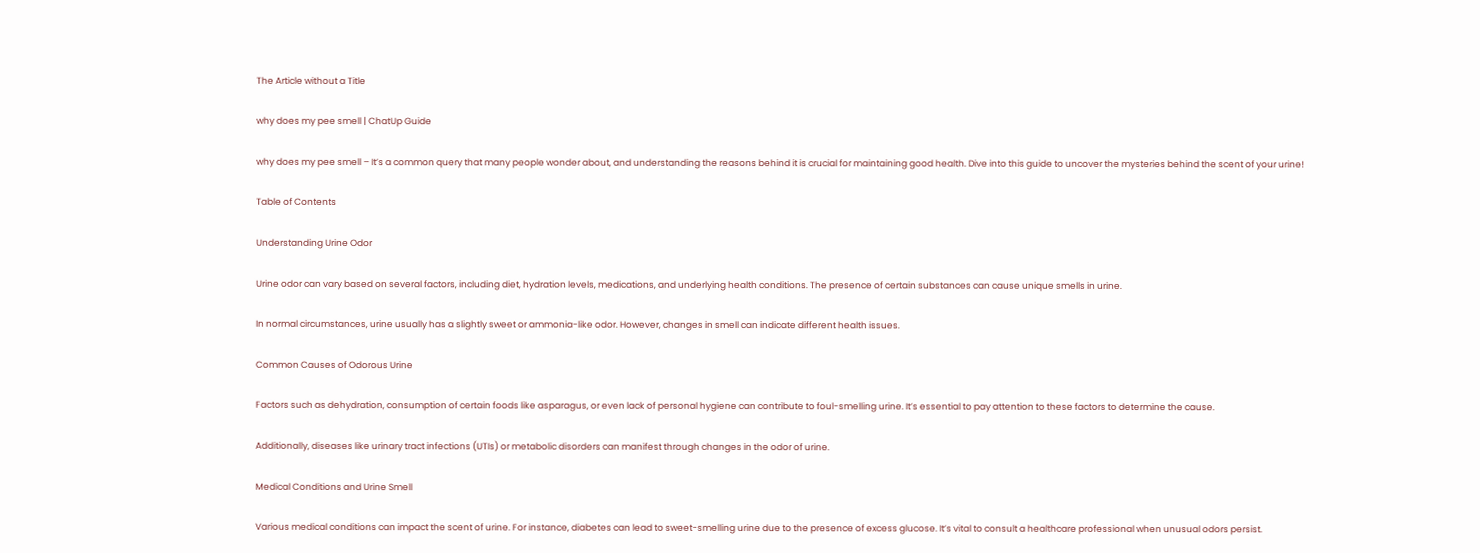The Article without a Title

why does my pee smell | ChatUp Guide

why does my pee smell – It’s a common query that many people wonder about, and understanding the reasons behind it is crucial for maintaining good health. Dive into this guide to uncover the mysteries behind the scent of your urine!

Table of Contents

Understanding Urine Odor

Urine odor can vary based on several factors, including diet, hydration levels, medications, and underlying health conditions. The presence of certain substances can cause unique smells in urine.

In normal circumstances, urine usually has a slightly sweet or ammonia-like odor. However, changes in smell can indicate different health issues.

Common Causes of Odorous Urine

Factors such as dehydration, consumption of certain foods like asparagus, or even lack of personal hygiene can contribute to foul-smelling urine. It’s essential to pay attention to these factors to determine the cause.

Additionally, diseases like urinary tract infections (UTIs) or metabolic disorders can manifest through changes in the odor of urine.

Medical Conditions and Urine Smell

Various medical conditions can impact the scent of urine. For instance, diabetes can lead to sweet-smelling urine due to the presence of excess glucose. It’s vital to consult a healthcare professional when unusual odors persist.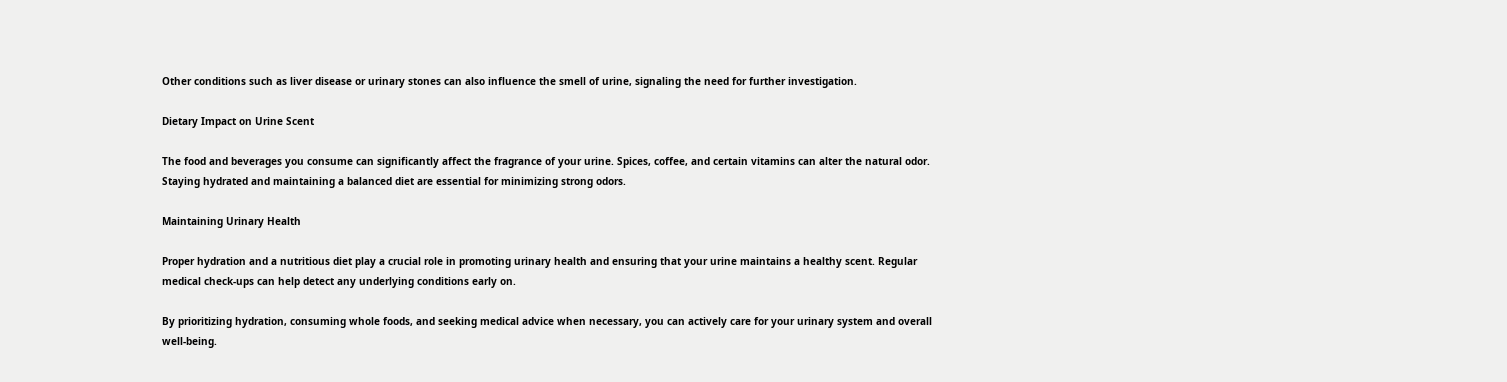Other conditions such as liver disease or urinary stones can also influence the smell of urine, signaling the need for further investigation.

Dietary Impact on Urine Scent

The food and beverages you consume can significantly affect the fragrance of your urine. Spices, coffee, and certain vitamins can alter the natural odor. Staying hydrated and maintaining a balanced diet are essential for minimizing strong odors.

Maintaining Urinary Health

Proper hydration and a nutritious diet play a crucial role in promoting urinary health and ensuring that your urine maintains a healthy scent. Regular medical check-ups can help detect any underlying conditions early on.

By prioritizing hydration, consuming whole foods, and seeking medical advice when necessary, you can actively care for your urinary system and overall well-being.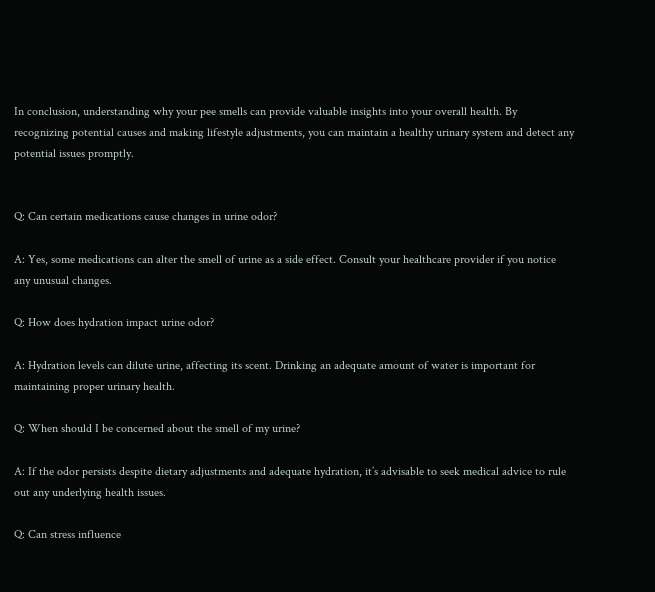In conclusion, understanding why your pee smells can provide valuable insights into your overall health. By recognizing potential causes and making lifestyle adjustments, you can maintain a healthy urinary system and detect any potential issues promptly.


Q: Can certain medications cause changes in urine odor?

A: Yes, some medications can alter the smell of urine as a side effect. Consult your healthcare provider if you notice any unusual changes.

Q: How does hydration impact urine odor?

A: Hydration levels can dilute urine, affecting its scent. Drinking an adequate amount of water is important for maintaining proper urinary health.

Q: When should I be concerned about the smell of my urine?

A: If the odor persists despite dietary adjustments and adequate hydration, it’s advisable to seek medical advice to rule out any underlying health issues.

Q: Can stress influence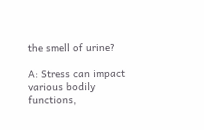the smell of urine?

A: Stress can impact various bodily functions,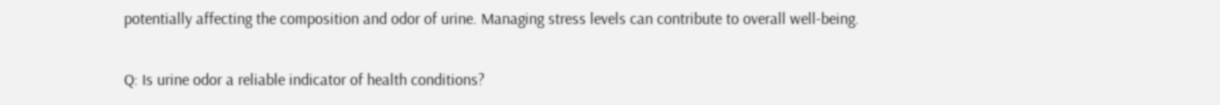potentially affecting the composition and odor of urine. Managing stress levels can contribute to overall well-being.

Q: Is urine odor a reliable indicator of health conditions?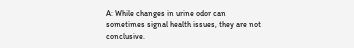A: While changes in urine odor can sometimes signal health issues, they are not conclusive.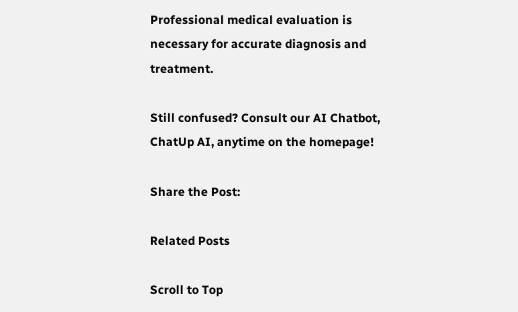Professional medical evaluation is necessary for accurate diagnosis and treatment.

Still confused? Consult our AI Chatbot, ChatUp AI, anytime on the homepage!

Share the Post:

Related Posts

Scroll to Top